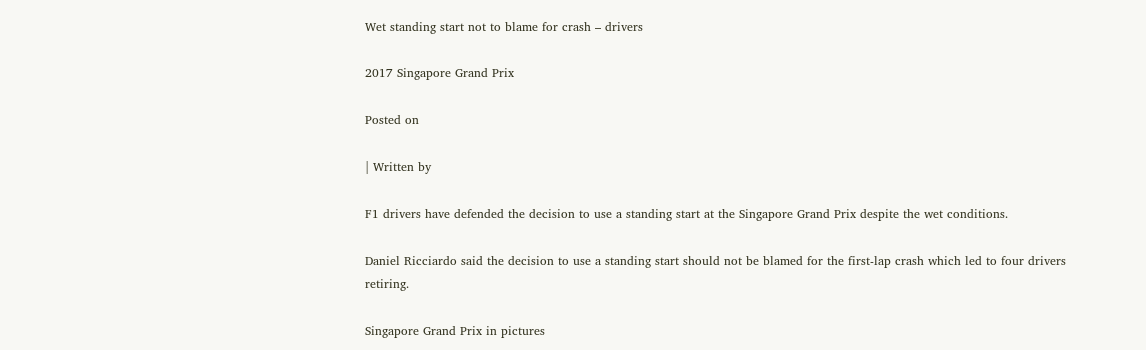Wet standing start not to blame for crash – drivers

2017 Singapore Grand Prix

Posted on

| Written by

F1 drivers have defended the decision to use a standing start at the Singapore Grand Prix despite the wet conditions.

Daniel Ricciardo said the decision to use a standing start should not be blamed for the first-lap crash which led to four drivers retiring.

Singapore Grand Prix in pictures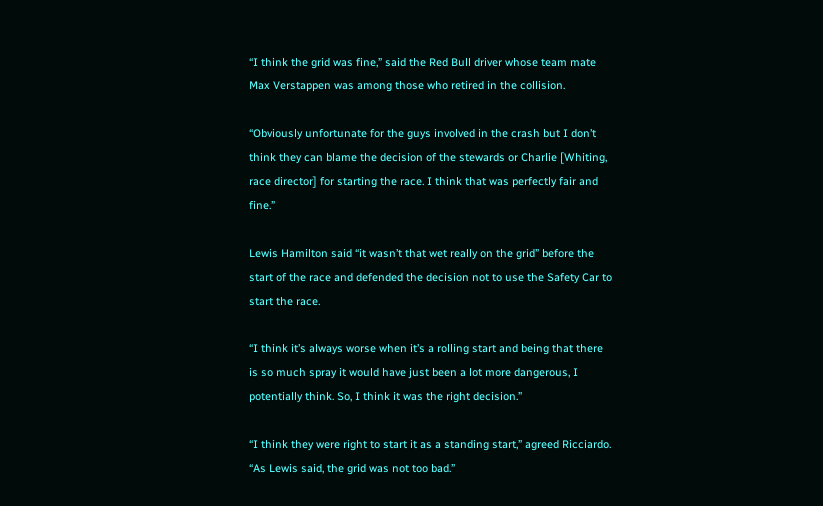“I think the grid was fine,” said the Red Bull driver whose team mate Max Verstappen was among those who retired in the collision.

“Obviously unfortunate for the guys involved in the crash but I don’t think they can blame the decision of the stewards or Charlie [Whiting, race director] for starting the race. I think that was perfectly fair and fine.”

Lewis Hamilton said “it wasn’t that wet really on the grid” before the start of the race and defended the decision not to use the Safety Car to start the race.

“I think it’s always worse when it’s a rolling start and being that there is so much spray it would have just been a lot more dangerous, I potentially think. So, I think it was the right decision.”

“I think they were right to start it as a standing start,” agreed Ricciardo. “As Lewis said, the grid was not too bad.”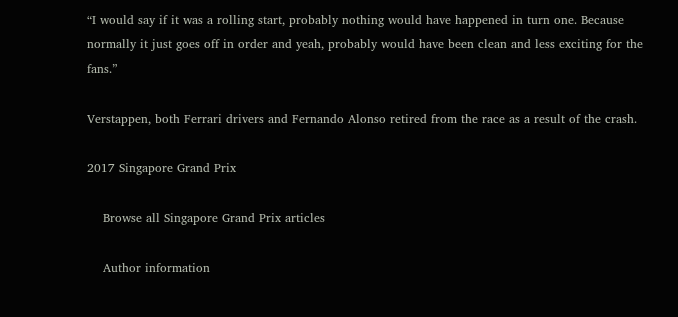“I would say if it was a rolling start, probably nothing would have happened in turn one. Because normally it just goes off in order and yeah, probably would have been clean and less exciting for the fans.”

Verstappen, both Ferrari drivers and Fernando Alonso retired from the race as a result of the crash.

2017 Singapore Grand Prix

    Browse all Singapore Grand Prix articles

    Author information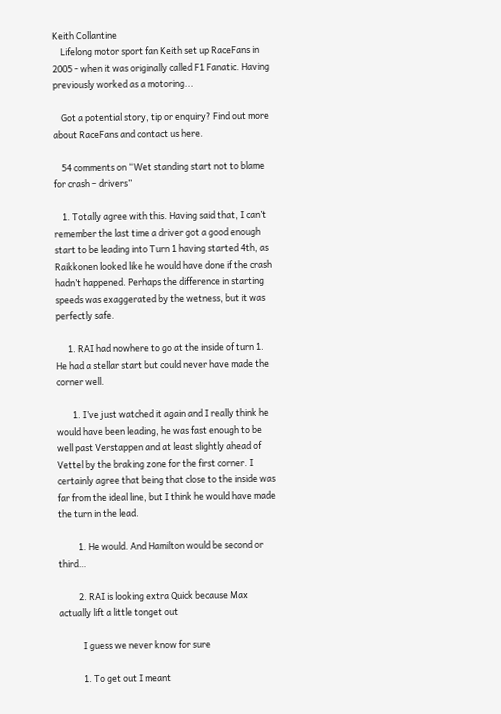Keith Collantine
    Lifelong motor sport fan Keith set up RaceFans in 2005 - when it was originally called F1 Fanatic. Having previously worked as a motoring...

    Got a potential story, tip or enquiry? Find out more about RaceFans and contact us here.

    54 comments on “Wet standing start not to blame for crash – drivers”

    1. Totally agree with this. Having said that, I can’t remember the last time a driver got a good enough start to be leading into Turn 1 having started 4th, as Raikkonen looked like he would have done if the crash hadn’t happened. Perhaps the difference in starting speeds was exaggerated by the wetness, but it was perfectly safe.

      1. RAI had nowhere to go at the inside of turn 1. He had a stellar start but could never have made the corner well.

        1. I’ve just watched it again and I really think he would have been leading, he was fast enough to be well past Verstappen and at least slightly ahead of Vettel by the braking zone for the first corner. I certainly agree that being that close to the inside was far from the ideal line, but I think he would have made the turn in the lead.

          1. He would. And Hamilton would be second or third…

          2. RAI is looking extra Quick because Max actually lift a little tonget out

            I guess we never know for sure

            1. To get out I meant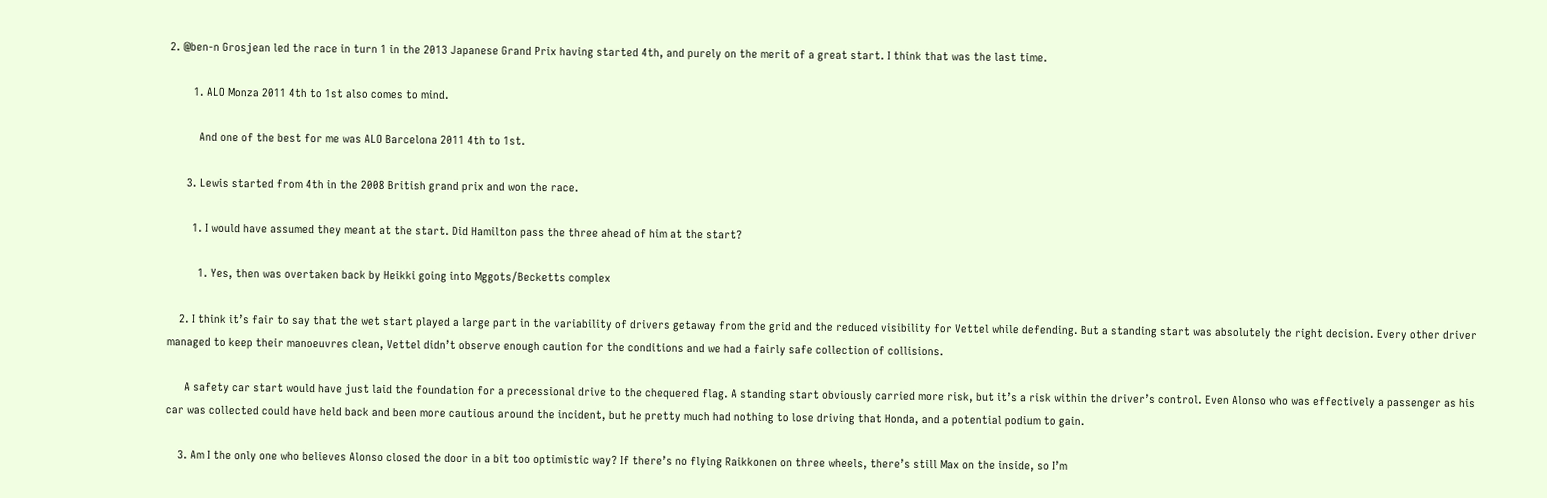2. @ben-n Grosjean led the race in turn 1 in the 2013 Japanese Grand Prix having started 4th, and purely on the merit of a great start. I think that was the last time.

        1. ALO Monza 2011 4th to 1st also comes to mind.

          And one of the best for me was ALO Barcelona 2011 4th to 1st.

      3. Lewis started from 4th in the 2008 British grand prix and won the race.

        1. I would have assumed they meant at the start. Did Hamilton pass the three ahead of him at the start?

          1. Yes, then was overtaken back by Heikki going into Mggots/Becketts complex

    2. I think it’s fair to say that the wet start played a large part in the variability of drivers getaway from the grid and the reduced visibility for Vettel while defending. But a standing start was absolutely the right decision. Every other driver managed to keep their manoeuvres clean, Vettel didn’t observe enough caution for the conditions and we had a fairly safe collection of collisions.

      A safety car start would have just laid the foundation for a precessional drive to the chequered flag. A standing start obviously carried more risk, but it’s a risk within the driver’s control. Even Alonso who was effectively a passenger as his car was collected could have held back and been more cautious around the incident, but he pretty much had nothing to lose driving that Honda, and a potential podium to gain.

    3. Am I the only one who believes Alonso closed the door in a bit too optimistic way? If there’s no flying Raikkonen on three wheels, there’s still Max on the inside, so I’m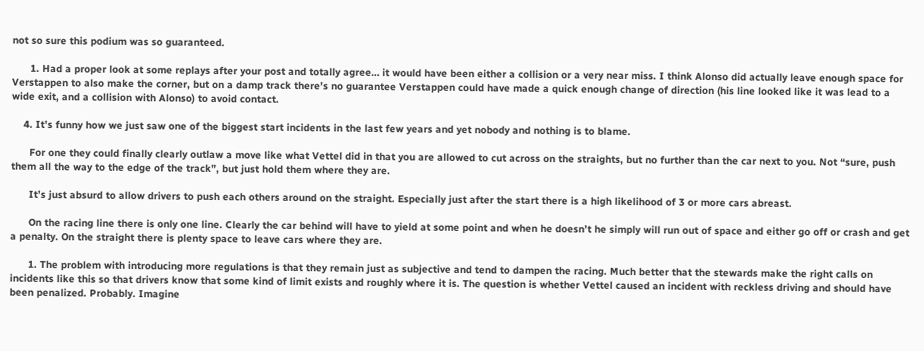not so sure this podium was so guaranteed.

      1. Had a proper look at some replays after your post and totally agree… it would have been either a collision or a very near miss. I think Alonso did actually leave enough space for Verstappen to also make the corner, but on a damp track there’s no guarantee Verstappen could have made a quick enough change of direction (his line looked like it was lead to a wide exit, and a collision with Alonso) to avoid contact.

    4. It’s funny how we just saw one of the biggest start incidents in the last few years and yet nobody and nothing is to blame.

      For one they could finally clearly outlaw a move like what Vettel did in that you are allowed to cut across on the straights, but no further than the car next to you. Not “sure, push them all the way to the edge of the track”, but just hold them where they are.

      It’s just absurd to allow drivers to push each others around on the straight. Especially just after the start there is a high likelihood of 3 or more cars abreast.

      On the racing line there is only one line. Clearly the car behind will have to yield at some point and when he doesn’t he simply will run out of space and either go off or crash and get a penalty. On the straight there is plenty space to leave cars where they are.

      1. The problem with introducing more regulations is that they remain just as subjective and tend to dampen the racing. Much better that the stewards make the right calls on incidents like this so that drivers know that some kind of limit exists and roughly where it is. The question is whether Vettel caused an incident with reckless driving and should have been penalized. Probably. Imagine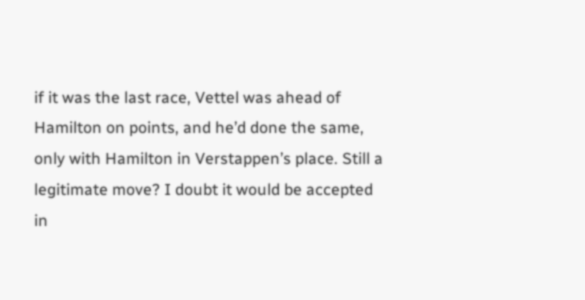if it was the last race, Vettel was ahead of Hamilton on points, and he’d done the same, only with Hamilton in Verstappen’s place. Still a legitimate move? I doubt it would be accepted in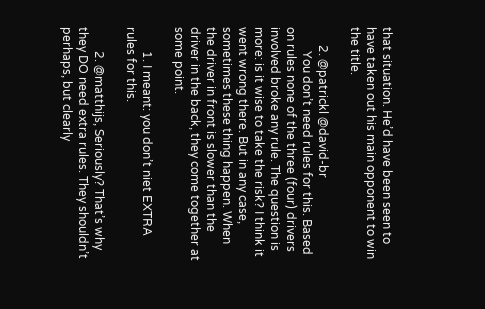that situation. He’d have been seen to have taken out his main opponent to win the title.

      2. @patrickl @david-br
        You don’t need rules for this. Based on rules none of the three (four) drivers involved broke any rule. The question is more: is it wise to take the risk? I think it went wrong there. But in any case, sometimes these thing happen. When the driver in front is slower than the driver in the back, they come together at some point.

        1. I meant: you don’t niet EXTRA rules for this.

        2. @matthijs, Seriously? That’s why they DO need extra rules. They shouldn’t perhaps, but clearly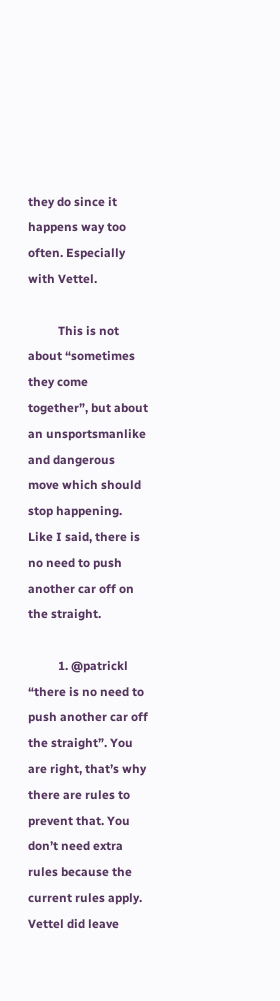they do since it happens way too often. Especially with Vettel.

          This is not about “sometimes they come together”, but about an unsportsmanlike and dangerous move which should stop happening. Like I said, there is no need to push another car off on the straight.

          1. @patrickl “there is no need to push another car off the straight”. You are right, that’s why there are rules to prevent that. You don’t need extra rules because the current rules apply. Vettel did leave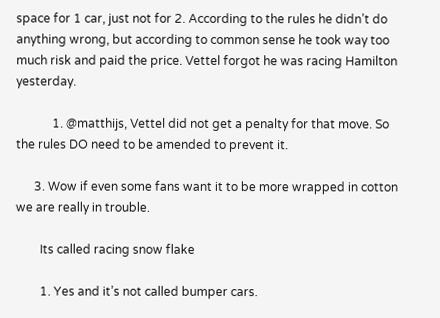space for 1 car, just not for 2. According to the rules he didn’t do anything wrong, but according to common sense he took way too much risk and paid the price. Vettel forgot he was racing Hamilton yesterday.

            1. @matthijs, Vettel did not get a penalty for that move. So the rules DO need to be amended to prevent it.

      3. Wow if even some fans want it to be more wrapped in cotton we are really in trouble.

        Its called racing snow flake

        1. Yes and it’s not called bumper cars.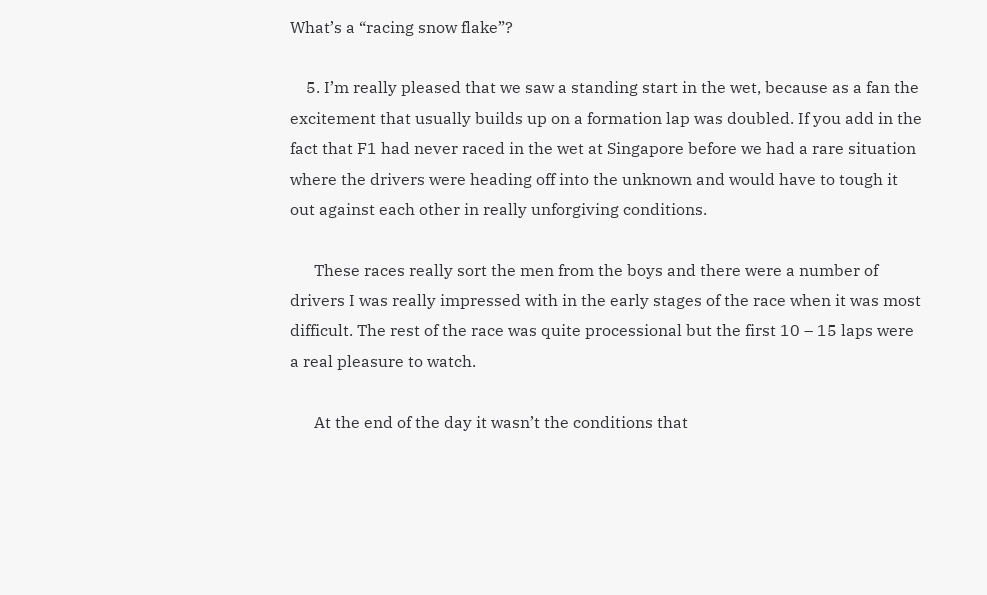What’s a “racing snow flake”?

    5. I’m really pleased that we saw a standing start in the wet, because as a fan the excitement that usually builds up on a formation lap was doubled. If you add in the fact that F1 had never raced in the wet at Singapore before we had a rare situation where the drivers were heading off into the unknown and would have to tough it out against each other in really unforgiving conditions.

      These races really sort the men from the boys and there were a number of drivers I was really impressed with in the early stages of the race when it was most difficult. The rest of the race was quite processional but the first 10 – 15 laps were a real pleasure to watch.

      At the end of the day it wasn’t the conditions that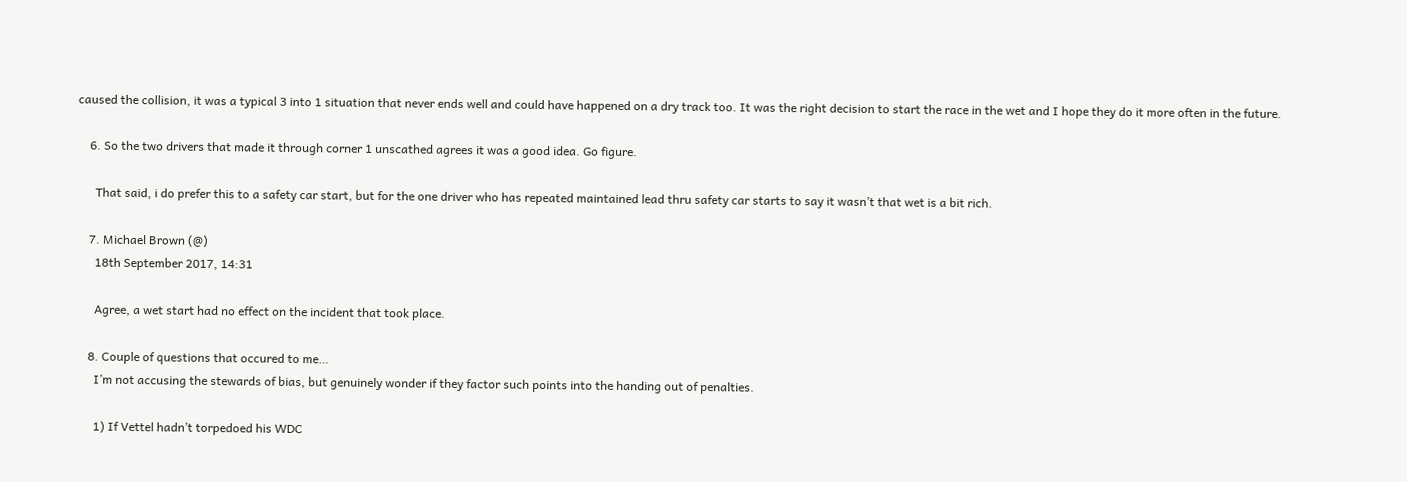caused the collision, it was a typical 3 into 1 situation that never ends well and could have happened on a dry track too. It was the right decision to start the race in the wet and I hope they do it more often in the future.

    6. So the two drivers that made it through corner 1 unscathed agrees it was a good idea. Go figure.

      That said, i do prefer this to a safety car start, but for the one driver who has repeated maintained lead thru safety car starts to say it wasn’t that wet is a bit rich.

    7. Michael Brown (@)
      18th September 2017, 14:31

      Agree, a wet start had no effect on the incident that took place.

    8. Couple of questions that occured to me…
      I’m not accusing the stewards of bias, but genuinely wonder if they factor such points into the handing out of penalties.

      1) If Vettel hadn’t torpedoed his WDC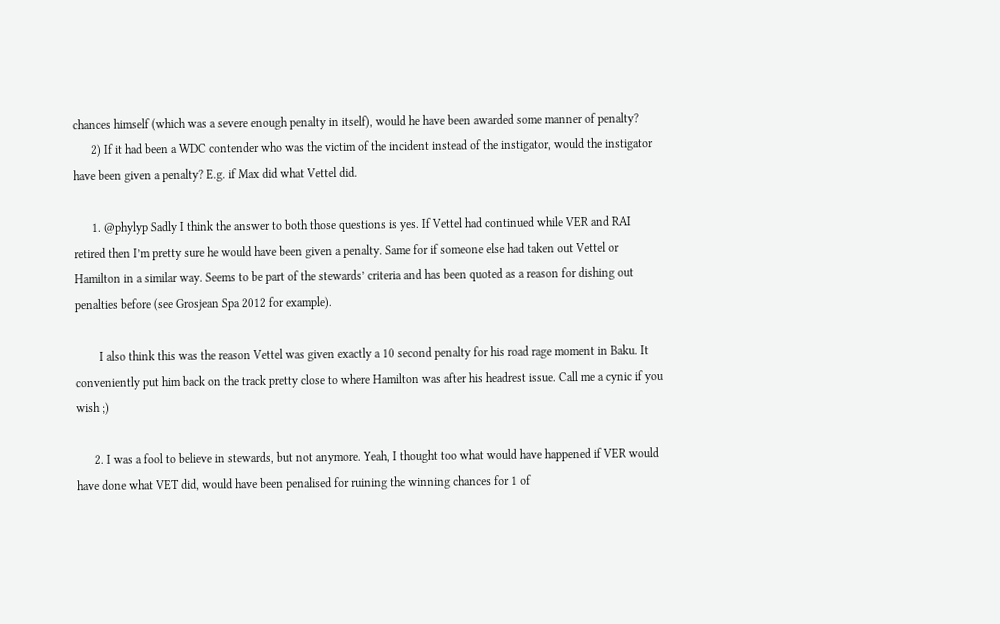chances himself (which was a severe enough penalty in itself), would he have been awarded some manner of penalty?
      2) If it had been a WDC contender who was the victim of the incident instead of the instigator, would the instigator have been given a penalty? E.g. if Max did what Vettel did.

      1. @phylyp Sadly I think the answer to both those questions is yes. If Vettel had continued while VER and RAI retired then I’m pretty sure he would have been given a penalty. Same for if someone else had taken out Vettel or Hamilton in a similar way. Seems to be part of the stewards’ criteria and has been quoted as a reason for dishing out penalties before (see Grosjean Spa 2012 for example).

        I also think this was the reason Vettel was given exactly a 10 second penalty for his road rage moment in Baku. It conveniently put him back on the track pretty close to where Hamilton was after his headrest issue. Call me a cynic if you wish ;)

      2. I was a fool to believe in stewards, but not anymore. Yeah, I thought too what would have happened if VER would have done what VET did, would have been penalised for ruining the winning chances for 1 of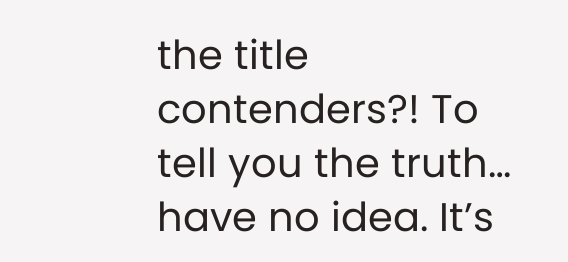the title contenders?! To tell you the truth… have no idea. It’s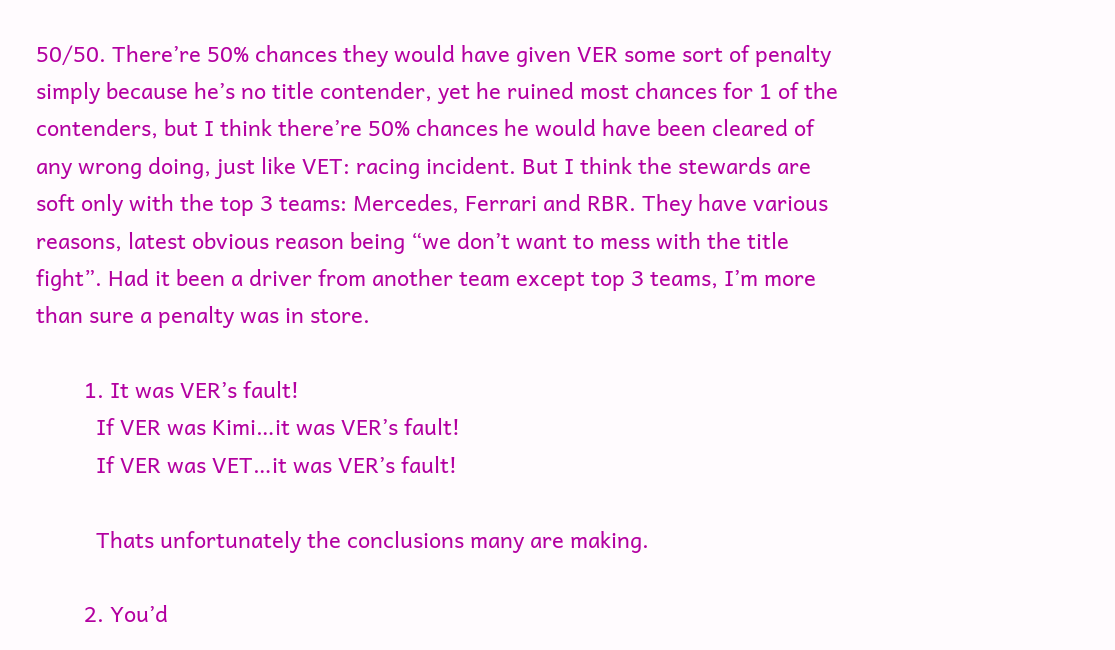50/50. There’re 50% chances they would have given VER some sort of penalty simply because he’s no title contender, yet he ruined most chances for 1 of the contenders, but I think there’re 50% chances he would have been cleared of any wrong doing, just like VET: racing incident. But I think the stewards are soft only with the top 3 teams: Mercedes, Ferrari and RBR. They have various reasons, latest obvious reason being “we don’t want to mess with the title fight”. Had it been a driver from another team except top 3 teams, I’m more than sure a penalty was in store.

        1. It was VER’s fault!
          If VER was Kimi…it was VER’s fault!
          If VER was VET…it was VER’s fault!

          Thats unfortunately the conclusions many are making.

        2. You’d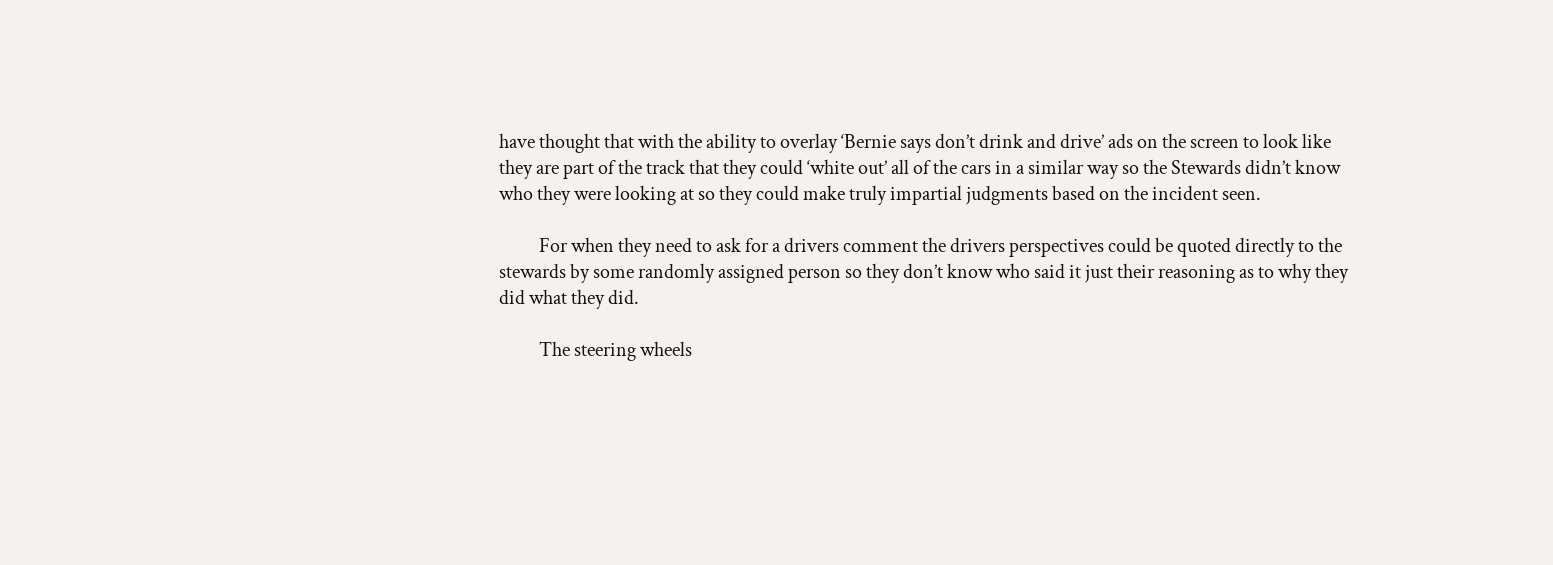have thought that with the ability to overlay ‘Bernie says don’t drink and drive’ ads on the screen to look like they are part of the track that they could ‘white out’ all of the cars in a similar way so the Stewards didn’t know who they were looking at so they could make truly impartial judgments based on the incident seen.

          For when they need to ask for a drivers comment the drivers perspectives could be quoted directly to the stewards by some randomly assigned person so they don’t know who said it just their reasoning as to why they did what they did.

          The steering wheels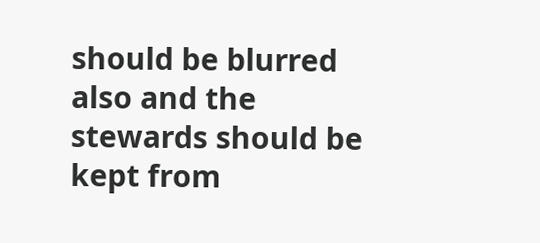should be blurred also and the stewards should be kept from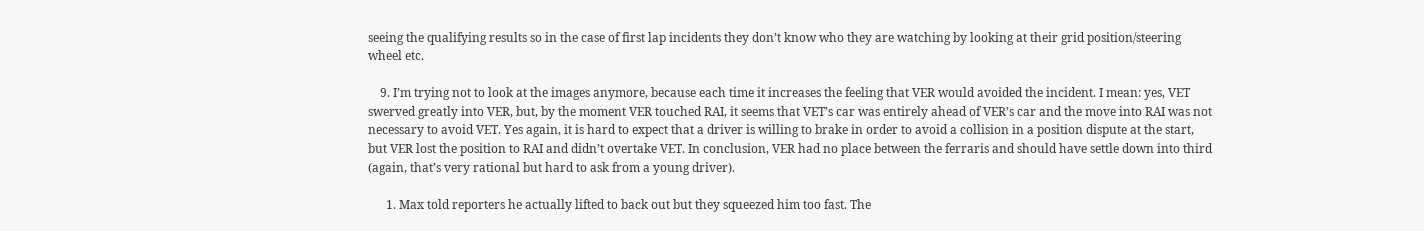seeing the qualifying results so in the case of first lap incidents they don’t know who they are watching by looking at their grid position/steering wheel etc.

    9. I’m trying not to look at the images anymore, because each time it increases the feeling that VER would avoided the incident. I mean: yes, VET swerved greatly into VER, but, by the moment VER touched RAI, it seems that VET’s car was entirely ahead of VER’s car and the move into RAI was not necessary to avoid VET. Yes again, it is hard to expect that a driver is willing to brake in order to avoid a collision in a position dispute at the start, but VER lost the position to RAI and didn’t overtake VET. In conclusion, VER had no place between the ferraris and should have settle down into third (again, that’s very rational but hard to ask from a young driver).

      1. Max told reporters he actually lifted to back out but they squeezed him too fast. The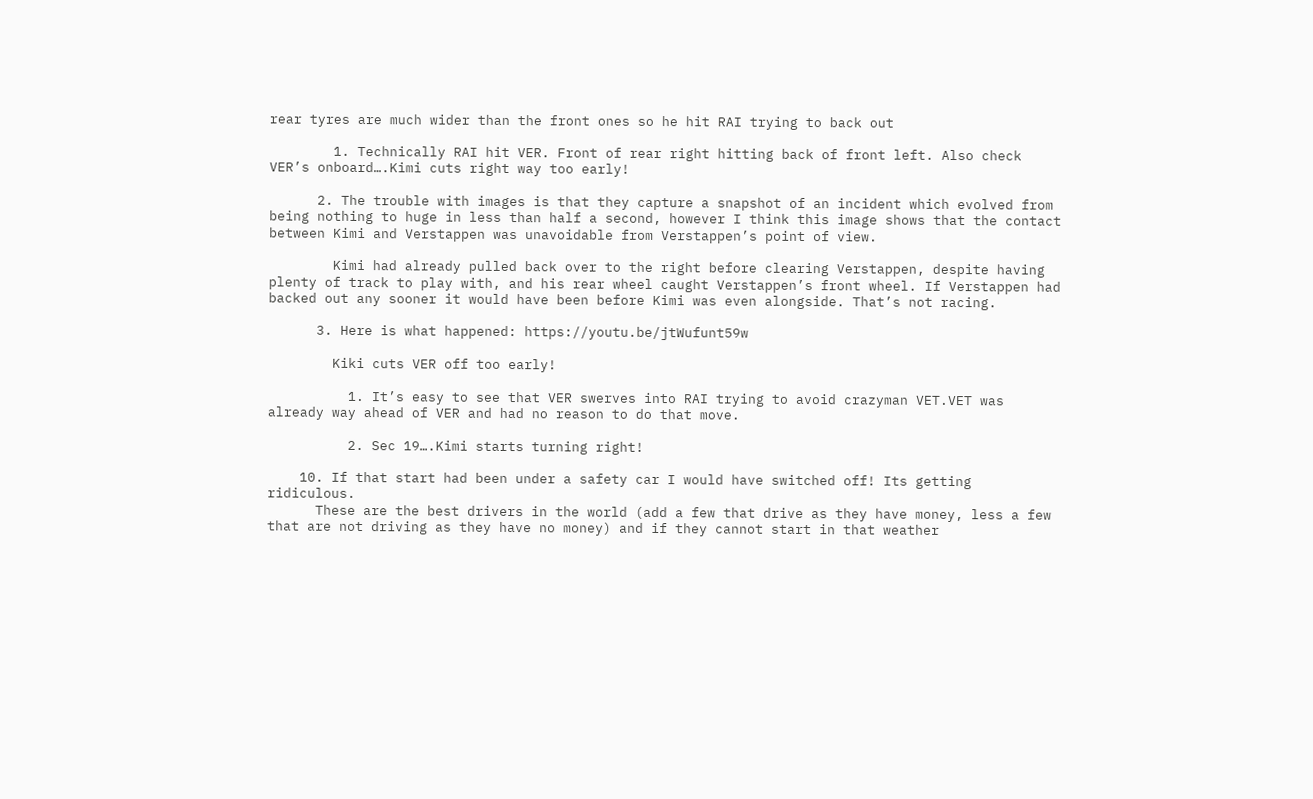rear tyres are much wider than the front ones so he hit RAI trying to back out

        1. Technically RAI hit VER. Front of rear right hitting back of front left. Also check VER’s onboard….Kimi cuts right way too early!

      2. The trouble with images is that they capture a snapshot of an incident which evolved from being nothing to huge in less than half a second, however I think this image shows that the contact between Kimi and Verstappen was unavoidable from Verstappen’s point of view.

        Kimi had already pulled back over to the right before clearing Verstappen, despite having plenty of track to play with, and his rear wheel caught Verstappen’s front wheel. If Verstappen had backed out any sooner it would have been before Kimi was even alongside. That’s not racing.

      3. Here is what happened: https://youtu.be/jtWufunt59w

        Kiki cuts VER off too early!

          1. It’s easy to see that VER swerves into RAI trying to avoid crazyman VET.VET was already way ahead of VER and had no reason to do that move.

          2. Sec 19….Kimi starts turning right!

    10. If that start had been under a safety car I would have switched off! Its getting ridiculous.
      These are the best drivers in the world (add a few that drive as they have money, less a few that are not driving as they have no money) and if they cannot start in that weather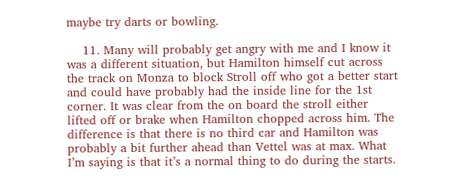maybe try darts or bowling.

    11. Many will probably get angry with me and I know it was a different situation, but Hamilton himself cut across the track on Monza to block Stroll off who got a better start and could have probably had the inside line for the 1st corner. It was clear from the on board the stroll either lifted off or brake when Hamilton chopped across him. The difference is that there is no third car and Hamilton was probably a bit further ahead than Vettel was at max. What I’m saying is that it’s a normal thing to do during the starts.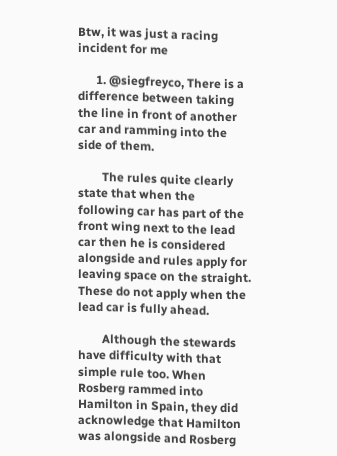Btw, it was just a racing incident for me

      1. @siegfreyco, There is a difference between taking the line in front of another car and ramming into the side of them.

        The rules quite clearly state that when the following car has part of the front wing next to the lead car then he is considered alongside and rules apply for leaving space on the straight. These do not apply when the lead car is fully ahead.

        Although the stewards have difficulty with that simple rule too. When Rosberg rammed into Hamilton in Spain, they did acknowledge that Hamilton was alongside and Rosberg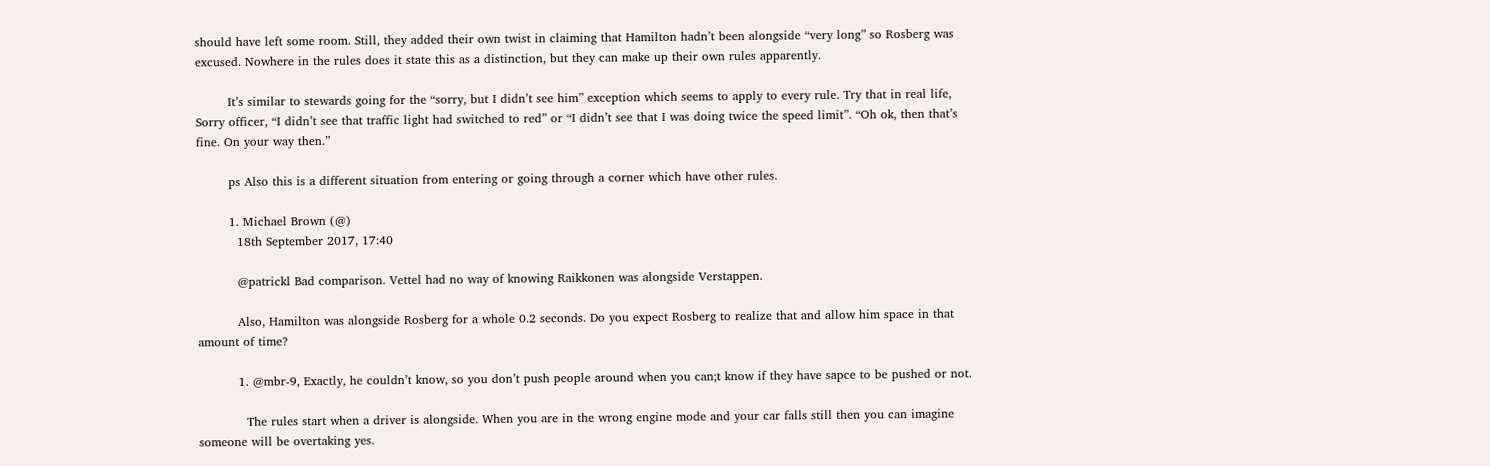should have left some room. Still, they added their own twist in claiming that Hamilton hadn’t been alongside “very long” so Rosberg was excused. Nowhere in the rules does it state this as a distinction, but they can make up their own rules apparently.

        It’s similar to stewards going for the “sorry, but I didn’t see him” exception which seems to apply to every rule. Try that in real life, Sorry officer, “I didn’t see that traffic light had switched to red” or “I didn’t see that I was doing twice the speed limit”. “Oh ok, then that’s fine. On your way then.”

        ps Also this is a different situation from entering or going through a corner which have other rules.

        1. Michael Brown (@)
          18th September 2017, 17:40

          @patrickl Bad comparison. Vettel had no way of knowing Raikkonen was alongside Verstappen.

          Also, Hamilton was alongside Rosberg for a whole 0.2 seconds. Do you expect Rosberg to realize that and allow him space in that amount of time?

          1. @mbr-9, Exactly, he couldn’t know, so you don’t push people around when you can;t know if they have sapce to be pushed or not.

            The rules start when a driver is alongside. When you are in the wrong engine mode and your car falls still then you can imagine someone will be overtaking yes.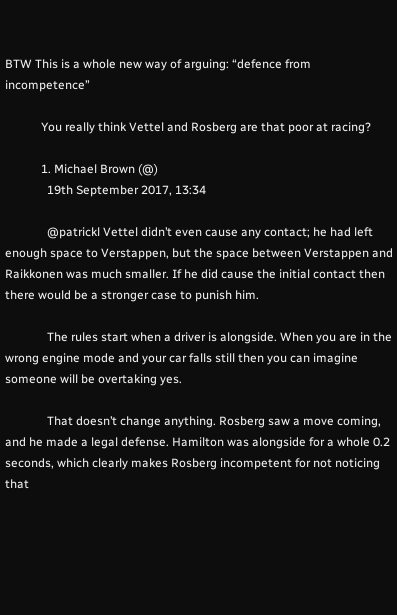BTW This is a whole new way of arguing: “defence from incompetence”

            You really think Vettel and Rosberg are that poor at racing?

            1. Michael Brown (@)
              19th September 2017, 13:34

              @patrickl Vettel didn’t even cause any contact; he had left enough space to Verstappen, but the space between Verstappen and Raikkonen was much smaller. If he did cause the initial contact then there would be a stronger case to punish him.

              The rules start when a driver is alongside. When you are in the wrong engine mode and your car falls still then you can imagine someone will be overtaking yes.

              That doesn’t change anything. Rosberg saw a move coming, and he made a legal defense. Hamilton was alongside for a whole 0.2 seconds, which clearly makes Rosberg incompetent for not noticing that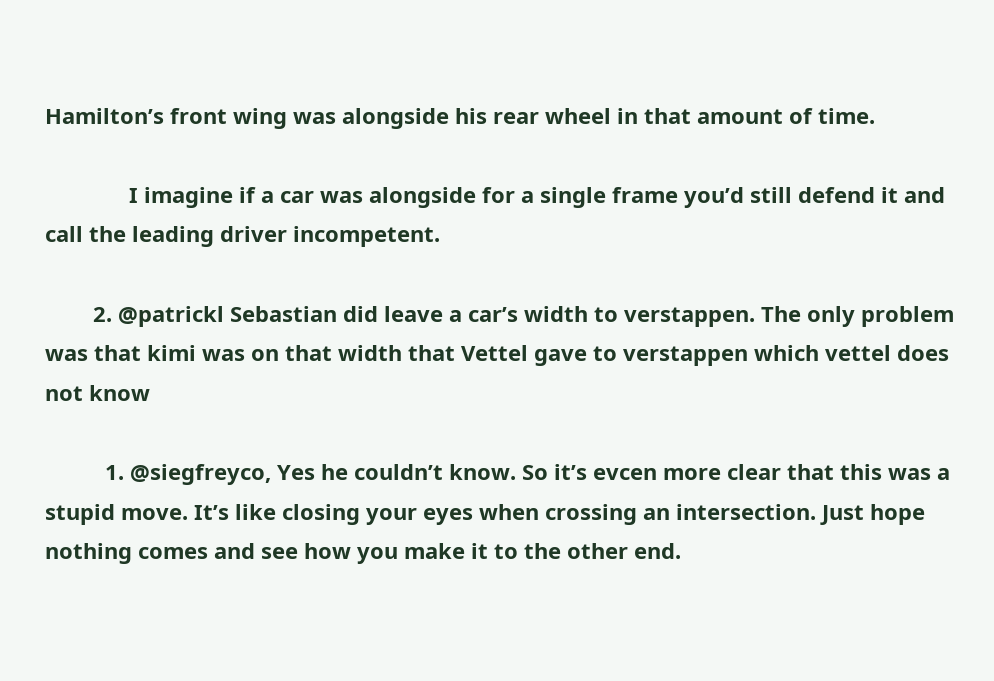Hamilton’s front wing was alongside his rear wheel in that amount of time.

              I imagine if a car was alongside for a single frame you’d still defend it and call the leading driver incompetent.

        2. @patrickl Sebastian did leave a car’s width to verstappen. The only problem was that kimi was on that width that Vettel gave to verstappen which vettel does not know

          1. @siegfreyco, Yes he couldn’t know. So it’s evcen more clear that this was a stupid move. It’s like closing your eyes when crossing an intersection. Just hope nothing comes and see how you make it to the other end.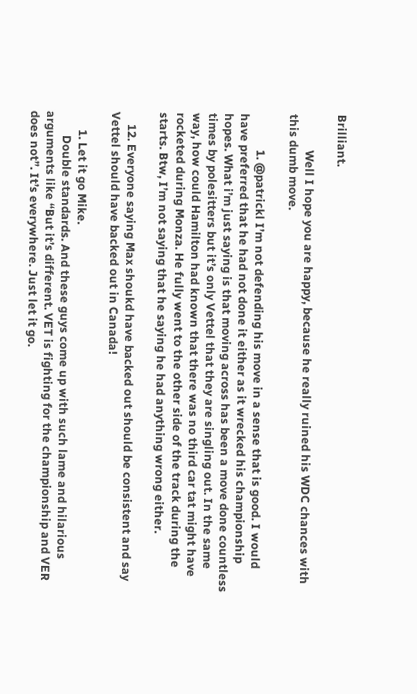Brilliant.

            Well I hope you are happy, because he really ruined his WDC chances with this dumb move.

            1. @patrickl I’m not defending his move in a sense that is good. I would have preferred that he had not done it either as it wrecked his championship hopes. What i’m just saying is that moving across has been a move done countless times by polesitters but it’s only Vettel that they are singling out. In the same way, how could Hamilton had known that there was no third car tat might have rocketed during Monza. He fully went to the other side of the track during the starts. Btw, I’m not saying that he saying he had anything wrong either.

    12. Everyone saying Max shoukd have backed out should be consistent and say Vettel should have backed out in Canada!

      1. Let it go Mike.
        Double standards. And these guys come up with such lame and hilarious arguments like “But it’s different. VET is fighting for the championship and VER does not”. It’s everywhere. Just let it go.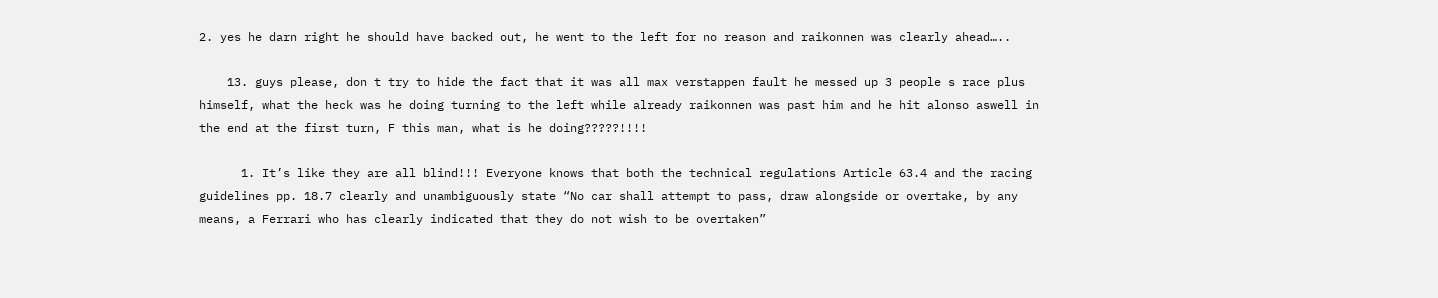2. yes he darn right he should have backed out, he went to the left for no reason and raikonnen was clearly ahead…..

    13. guys please, don t try to hide the fact that it was all max verstappen fault he messed up 3 people s race plus himself, what the heck was he doing turning to the left while already raikonnen was past him and he hit alonso aswell in the end at the first turn, F this man, what is he doing?????!!!!

      1. It’s like they are all blind!!! Everyone knows that both the technical regulations Article 63.4 and the racing guidelines pp. 18.7 clearly and unambiguously state “No car shall attempt to pass, draw alongside or overtake, by any means, a Ferrari who has clearly indicated that they do not wish to be overtaken”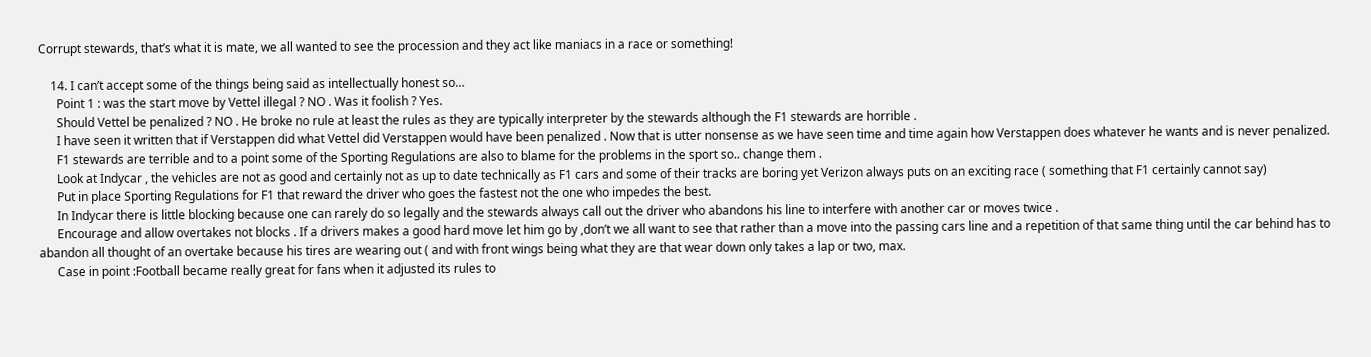Corrupt stewards, that’s what it is mate, we all wanted to see the procession and they act like maniacs in a race or something!

    14. I can’t accept some of the things being said as intellectually honest so…
      Point 1 : was the start move by Vettel illegal ? NO . Was it foolish ? Yes.
      Should Vettel be penalized ? NO . He broke no rule at least the rules as they are typically interpreter by the stewards although the F1 stewards are horrible .
      I have seen it written that if Verstappen did what Vettel did Verstappen would have been penalized . Now that is utter nonsense as we have seen time and time again how Verstappen does whatever he wants and is never penalized.
      F1 stewards are terrible and to a point some of the Sporting Regulations are also to blame for the problems in the sport so.. change them .
      Look at Indycar , the vehicles are not as good and certainly not as up to date technically as F1 cars and some of their tracks are boring yet Verizon always puts on an exciting race ( something that F1 certainly cannot say)
      Put in place Sporting Regulations for F1 that reward the driver who goes the fastest not the one who impedes the best.
      In Indycar there is little blocking because one can rarely do so legally and the stewards always call out the driver who abandons his line to interfere with another car or moves twice .
      Encourage and allow overtakes not blocks . If a drivers makes a good hard move let him go by ,don’t we all want to see that rather than a move into the passing cars line and a repetition of that same thing until the car behind has to abandon all thought of an overtake because his tires are wearing out ( and with front wings being what they are that wear down only takes a lap or two, max.
      Case in point :Football became really great for fans when it adjusted its rules to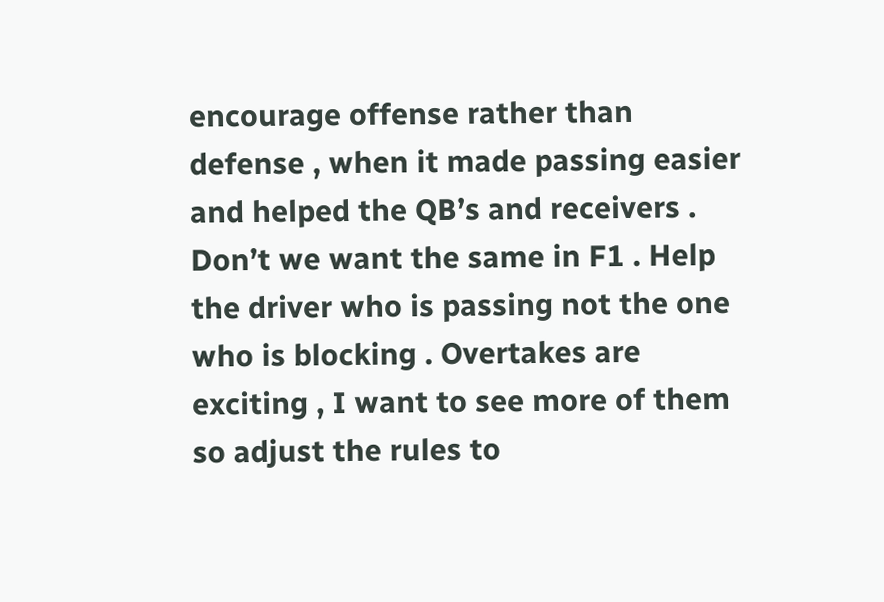encourage offense rather than defense , when it made passing easier and helped the QB’s and receivers . Don’t we want the same in F1 . Help the driver who is passing not the one who is blocking . Overtakes are exciting , I want to see more of them so adjust the rules to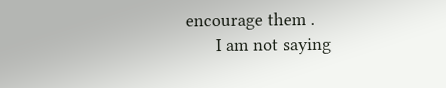encourage them .
      I am not saying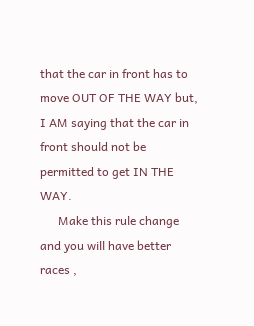that the car in front has to move OUT OF THE WAY but, I AM saying that the car in front should not be permitted to get IN THE WAY.
      Make this rule change and you will have better races ,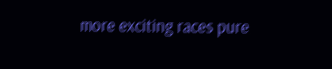more exciting races pure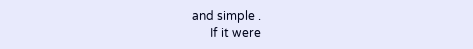and simple .
      If it were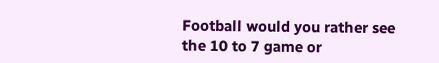Football would you rather see the 10 to 7 game or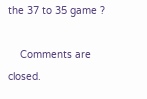the 37 to 35 game ?

    Comments are closed.